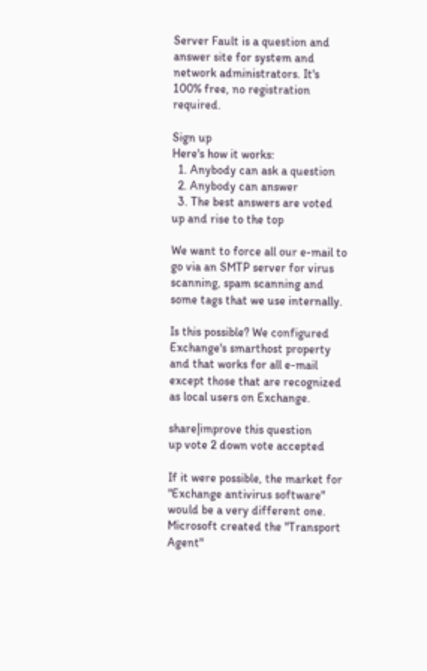Server Fault is a question and answer site for system and network administrators. It's 100% free, no registration required.

Sign up
Here's how it works:
  1. Anybody can ask a question
  2. Anybody can answer
  3. The best answers are voted up and rise to the top

We want to force all our e-mail to go via an SMTP server for virus scanning, spam scanning and some tags that we use internally.

Is this possible? We configured Exchange's smarthost property and that works for all e-mail except those that are recognized as local users on Exchange.

share|improve this question
up vote 2 down vote accepted

If it were possible, the market for "Exchange antivirus software" would be a very different one. Microsoft created the "Transport Agent"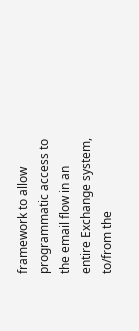framework to allow programmatic access to the email flow in an entire Exchange system, to/from the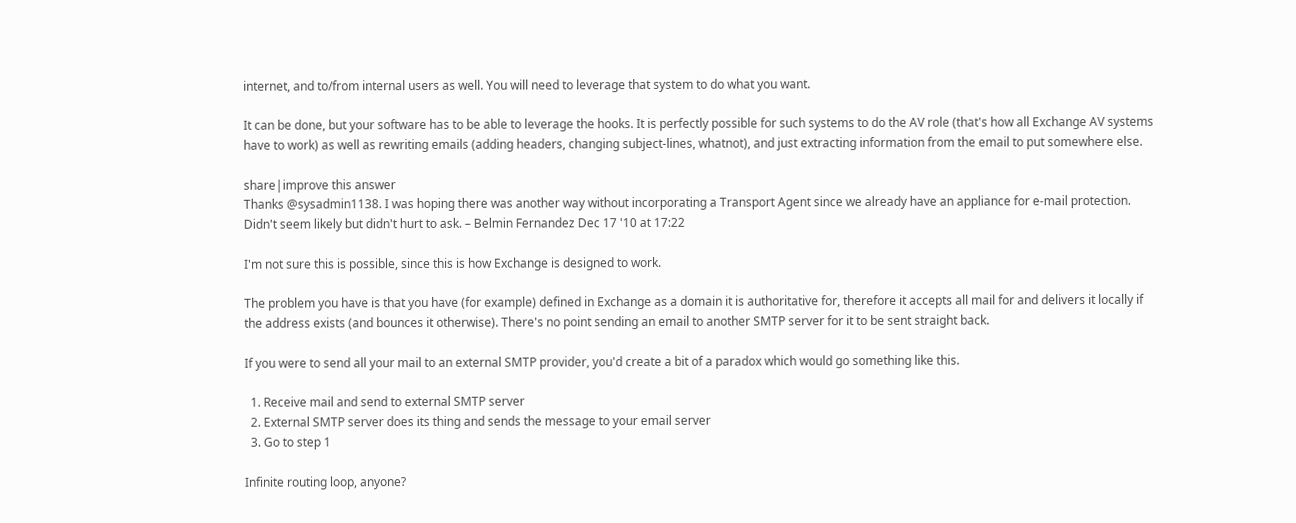internet, and to/from internal users as well. You will need to leverage that system to do what you want.

It can be done, but your software has to be able to leverage the hooks. It is perfectly possible for such systems to do the AV role (that's how all Exchange AV systems have to work) as well as rewriting emails (adding headers, changing subject-lines, whatnot), and just extracting information from the email to put somewhere else.

share|improve this answer
Thanks @sysadmin1138. I was hoping there was another way without incorporating a Transport Agent since we already have an appliance for e-mail protection. Didn't seem likely but didn't hurt to ask. – Belmin Fernandez Dec 17 '10 at 17:22

I'm not sure this is possible, since this is how Exchange is designed to work.

The problem you have is that you have (for example) defined in Exchange as a domain it is authoritative for, therefore it accepts all mail for and delivers it locally if the address exists (and bounces it otherwise). There's no point sending an email to another SMTP server for it to be sent straight back.

If you were to send all your mail to an external SMTP provider, you'd create a bit of a paradox which would go something like this.

  1. Receive mail and send to external SMTP server
  2. External SMTP server does its thing and sends the message to your email server
  3. Go to step 1

Infinite routing loop, anyone?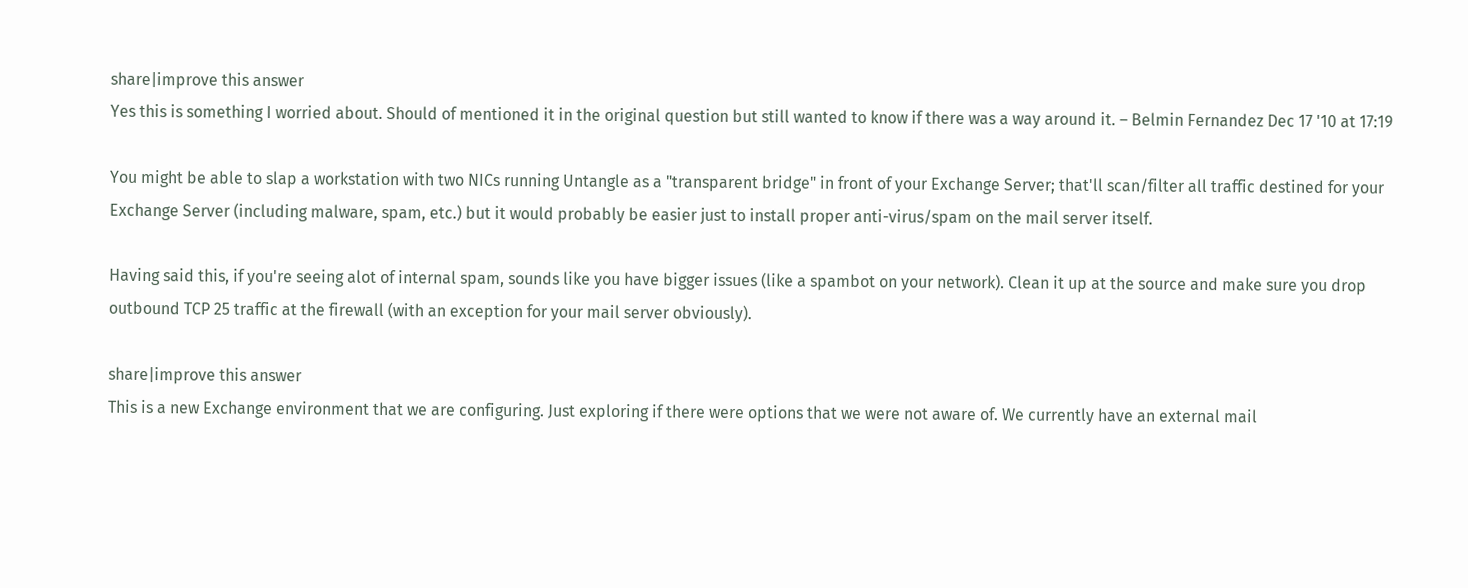share|improve this answer
Yes this is something I worried about. Should of mentioned it in the original question but still wanted to know if there was a way around it. – Belmin Fernandez Dec 17 '10 at 17:19

You might be able to slap a workstation with two NICs running Untangle as a "transparent bridge" in front of your Exchange Server; that'll scan/filter all traffic destined for your Exchange Server (including malware, spam, etc.) but it would probably be easier just to install proper anti-virus/spam on the mail server itself.

Having said this, if you're seeing alot of internal spam, sounds like you have bigger issues (like a spambot on your network). Clean it up at the source and make sure you drop outbound TCP 25 traffic at the firewall (with an exception for your mail server obviously).

share|improve this answer
This is a new Exchange environment that we are configuring. Just exploring if there were options that we were not aware of. We currently have an external mail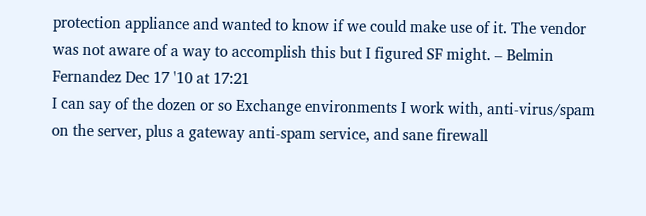protection appliance and wanted to know if we could make use of it. The vendor was not aware of a way to accomplish this but I figured SF might. – Belmin Fernandez Dec 17 '10 at 17:21
I can say of the dozen or so Exchange environments I work with, anti-virus/spam on the server, plus a gateway anti-spam service, and sane firewall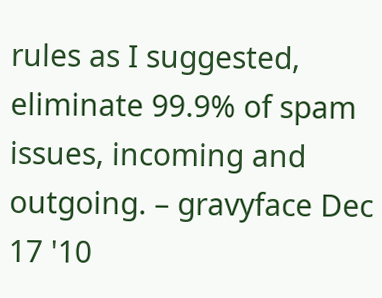rules as I suggested, eliminate 99.9% of spam issues, incoming and outgoing. – gravyface Dec 17 '10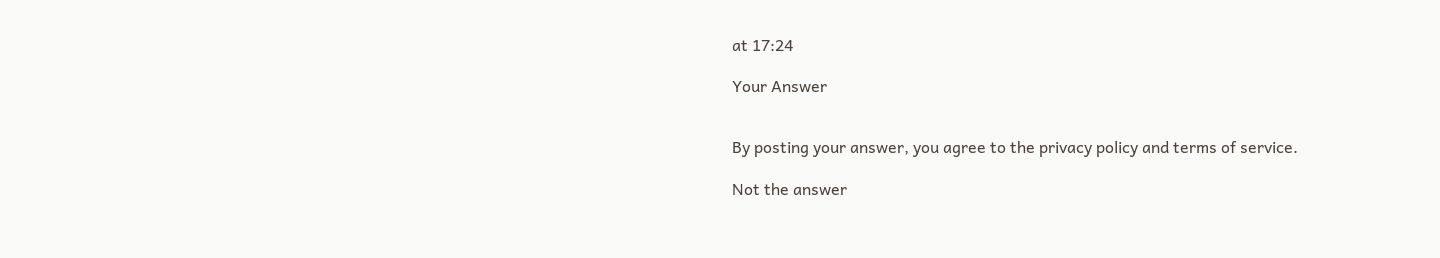at 17:24

Your Answer


By posting your answer, you agree to the privacy policy and terms of service.

Not the answer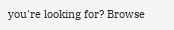you're looking for? Browse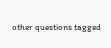other questions tagged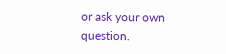or ask your own question.